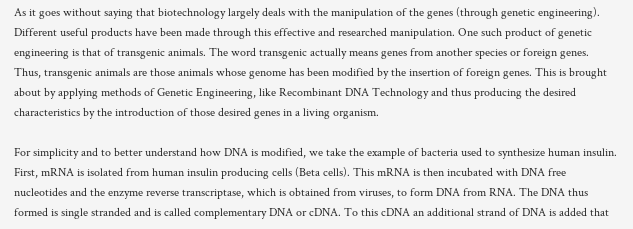As it goes without saying that biotechnology largely deals with the manipulation of the genes (through genetic engineering). Different useful products have been made through this effective and researched manipulation. One such product of genetic engineering is that of transgenic animals. The word transgenic actually means genes from another species or foreign genes. Thus, transgenic animals are those animals whose genome has been modified by the insertion of foreign genes. This is brought about by applying methods of Genetic Engineering, like Recombinant DNA Technology and thus producing the desired characteristics by the introduction of those desired genes in a living organism.

For simplicity and to better understand how DNA is modified, we take the example of bacteria used to synthesize human insulin. First, mRNA is isolated from human insulin producing cells (Beta cells). This mRNA is then incubated with DNA free nucleotides and the enzyme reverse transcriptase, which is obtained from viruses, to form DNA from RNA. The DNA thus formed is single stranded and is called complementary DNA or cDNA. To this cDNA an additional strand of DNA is added that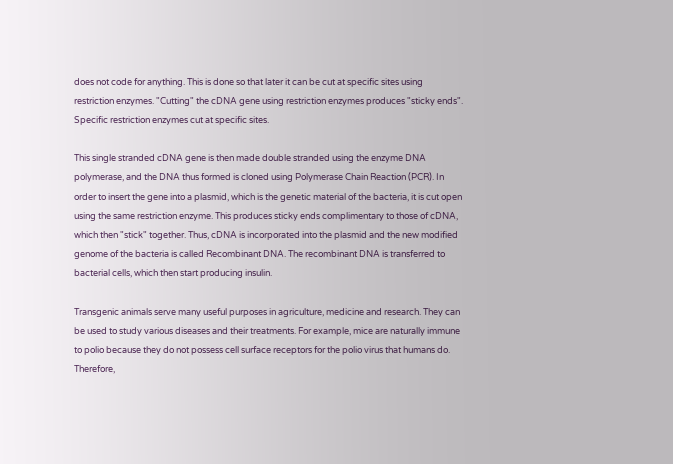does not code for anything. This is done so that later it can be cut at specific sites using restriction enzymes. "Cutting" the cDNA gene using restriction enzymes produces "sticky ends". Specific restriction enzymes cut at specific sites.

This single stranded cDNA gene is then made double stranded using the enzyme DNA polymerase, and the DNA thus formed is cloned using Polymerase Chain Reaction (PCR). In order to insert the gene into a plasmid, which is the genetic material of the bacteria, it is cut open using the same restriction enzyme. This produces sticky ends complimentary to those of cDNA, which then "stick" together. Thus, cDNA is incorporated into the plasmid and the new modified genome of the bacteria is called Recombinant DNA. The recombinant DNA is transferred to bacterial cells, which then start producing insulin.

Transgenic animals serve many useful purposes in agriculture, medicine and research. They can be used to study various diseases and their treatments. For example, mice are naturally immune to polio because they do not possess cell surface receptors for the polio virus that humans do. Therefore,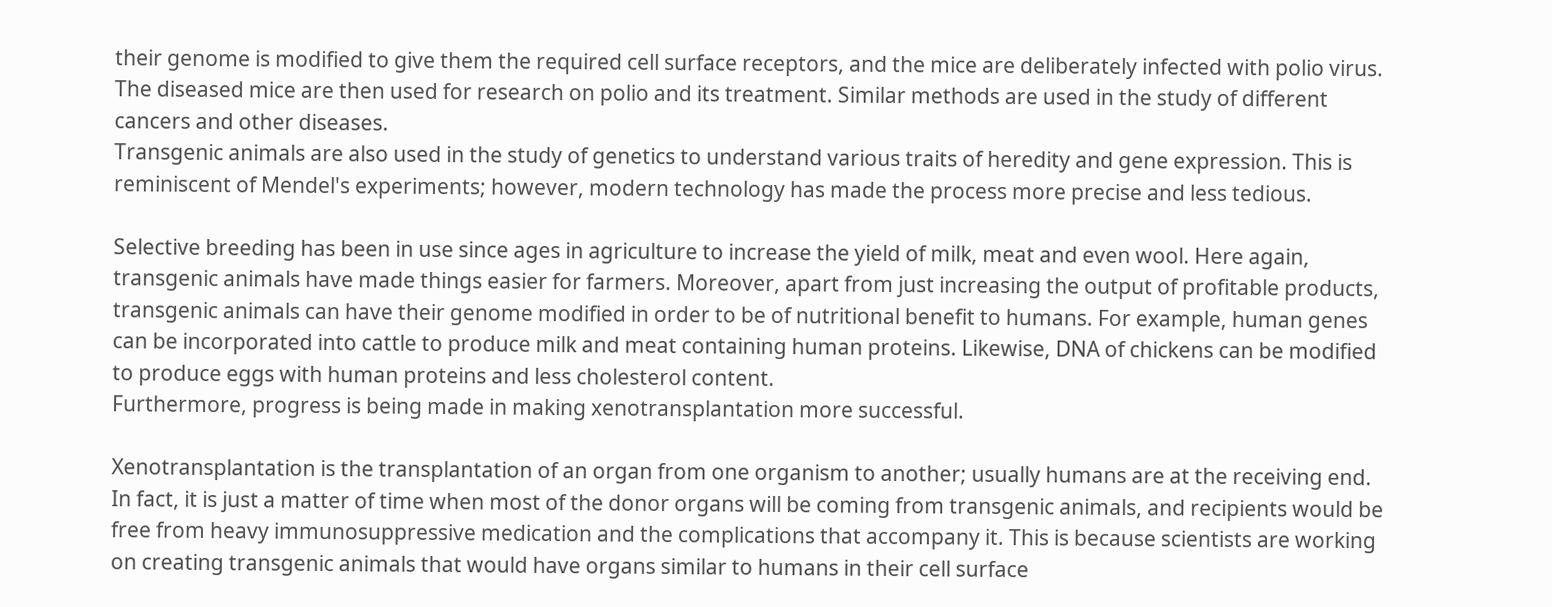their genome is modified to give them the required cell surface receptors, and the mice are deliberately infected with polio virus. The diseased mice are then used for research on polio and its treatment. Similar methods are used in the study of different cancers and other diseases.
Transgenic animals are also used in the study of genetics to understand various traits of heredity and gene expression. This is reminiscent of Mendel's experiments; however, modern technology has made the process more precise and less tedious.

Selective breeding has been in use since ages in agriculture to increase the yield of milk, meat and even wool. Here again, transgenic animals have made things easier for farmers. Moreover, apart from just increasing the output of profitable products, transgenic animals can have their genome modified in order to be of nutritional benefit to humans. For example, human genes can be incorporated into cattle to produce milk and meat containing human proteins. Likewise, DNA of chickens can be modified to produce eggs with human proteins and less cholesterol content.
Furthermore, progress is being made in making xenotransplantation more successful.

Xenotransplantation is the transplantation of an organ from one organism to another; usually humans are at the receiving end. In fact, it is just a matter of time when most of the donor organs will be coming from transgenic animals, and recipients would be free from heavy immunosuppressive medication and the complications that accompany it. This is because scientists are working on creating transgenic animals that would have organs similar to humans in their cell surface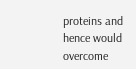proteins and hence would overcome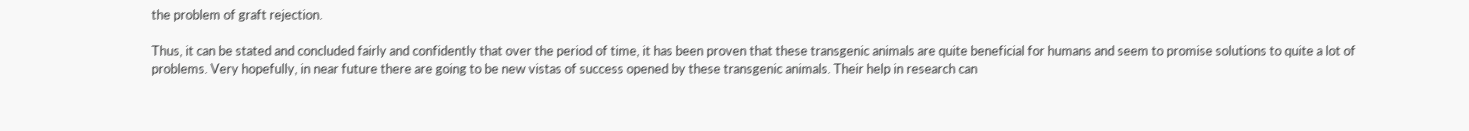the problem of graft rejection.

Thus, it can be stated and concluded fairly and confidently that over the period of time, it has been proven that these transgenic animals are quite beneficial for humans and seem to promise solutions to quite a lot of problems. Very hopefully, in near future there are going to be new vistas of success opened by these transgenic animals. Their help in research can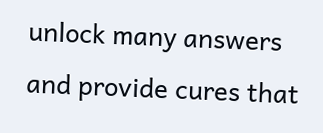unlock many answers and provide cures that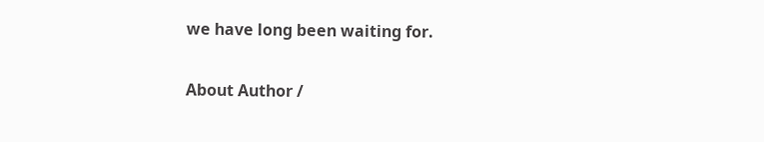we have long been waiting for.

About Author /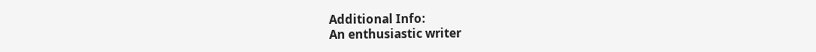Additional Info:
An enthusiastic writer